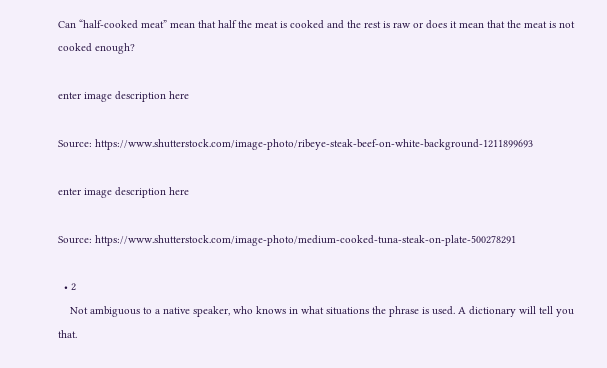Can “half-cooked meat” mean that half the meat is cooked and the rest is raw or does it mean that the meat is not cooked enough?

enter image description here

Source: https://www.shutterstock.com/image-photo/ribeye-steak-beef-on-white-background-1211899693

enter image description here

Source: https://www.shutterstock.com/image-photo/medium-cooked-tuna-steak-on-plate-500278291

  • 2
    Not ambiguous to a native speaker, who knows in what situations the phrase is used. A dictionary will tell you that.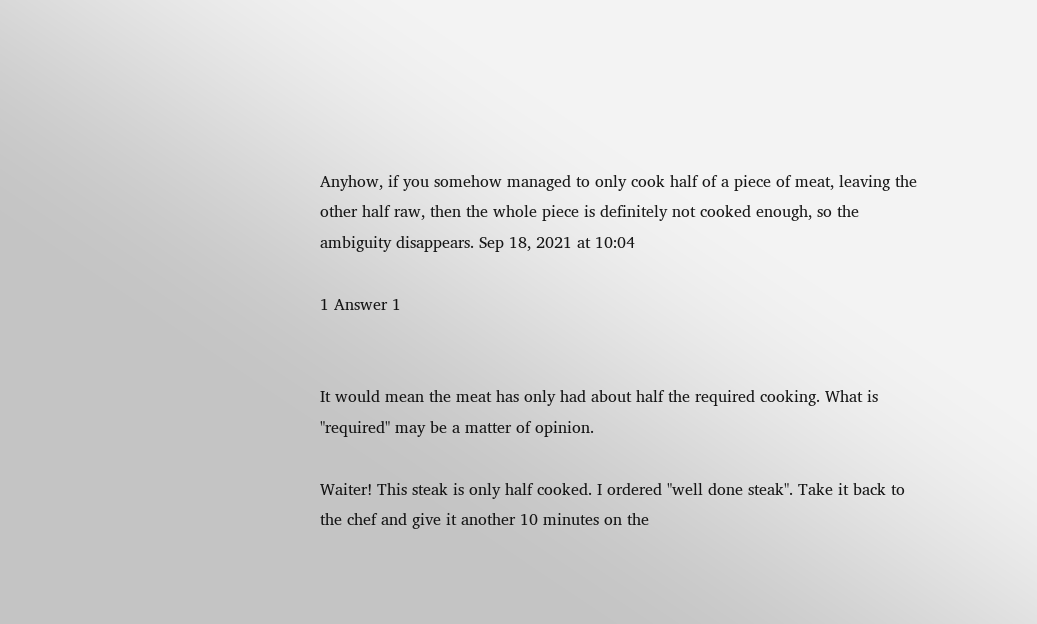Anyhow, if you somehow managed to only cook half of a piece of meat, leaving the other half raw, then the whole piece is definitely not cooked enough, so the ambiguity disappears. Sep 18, 2021 at 10:04

1 Answer 1


It would mean the meat has only had about half the required cooking. What is "required" may be a matter of opinion.

Waiter! This steak is only half cooked. I ordered "well done steak". Take it back to the chef and give it another 10 minutes on the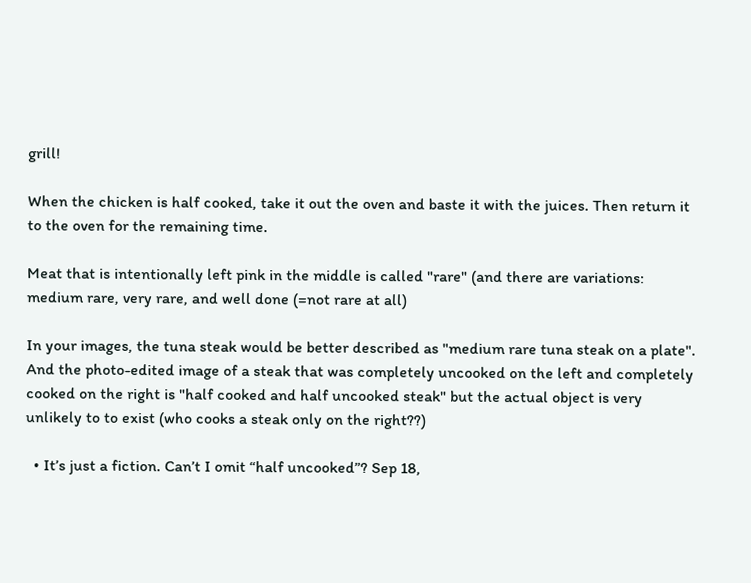grill!

When the chicken is half cooked, take it out the oven and baste it with the juices. Then return it to the oven for the remaining time.

Meat that is intentionally left pink in the middle is called "rare" (and there are variations: medium rare, very rare, and well done (=not rare at all)

In your images, the tuna steak would be better described as "medium rare tuna steak on a plate". And the photo-edited image of a steak that was completely uncooked on the left and completely cooked on the right is "half cooked and half uncooked steak" but the actual object is very unlikely to to exist (who cooks a steak only on the right??)

  • It’s just a fiction. Can’t I omit “half uncooked”? Sep 18,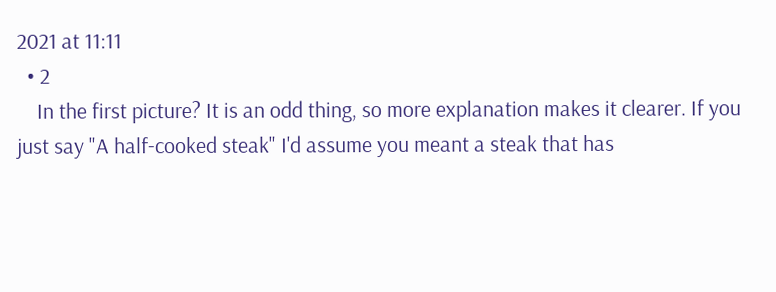2021 at 11:11
  • 2
    In the first picture? It is an odd thing, so more explanation makes it clearer. If you just say "A half-cooked steak" I'd assume you meant a steak that has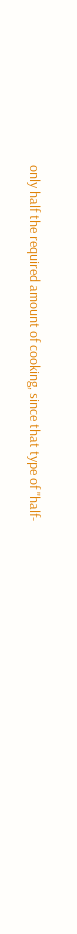only half the required amount of cooking, since that type of "half-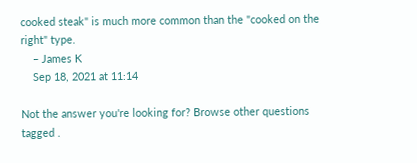cooked steak" is much more common than the "cooked on the right" type.
    – James K
    Sep 18, 2021 at 11:14

Not the answer you're looking for? Browse other questions tagged .